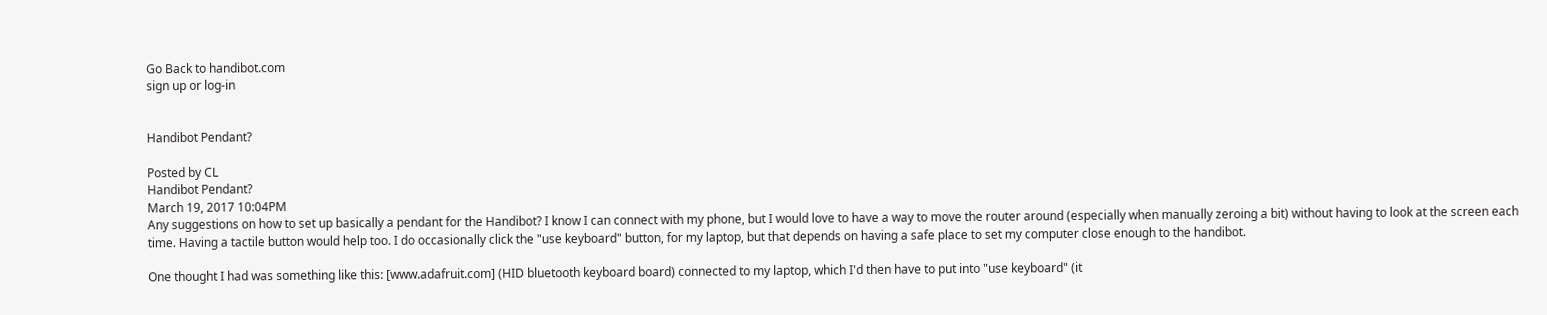Go Back to handibot.com
sign up or log-in


Handibot Pendant?

Posted by CL
Handibot Pendant?
March 19, 2017 10:04PM
Any suggestions on how to set up basically a pendant for the Handibot? I know I can connect with my phone, but I would love to have a way to move the router around (especially when manually zeroing a bit) without having to look at the screen each time. Having a tactile button would help too. I do occasionally click the "use keyboard" button, for my laptop, but that depends on having a safe place to set my computer close enough to the handibot.

One thought I had was something like this: [www.adafruit.com] (HID bluetooth keyboard board) connected to my laptop, which I'd then have to put into "use keyboard" (it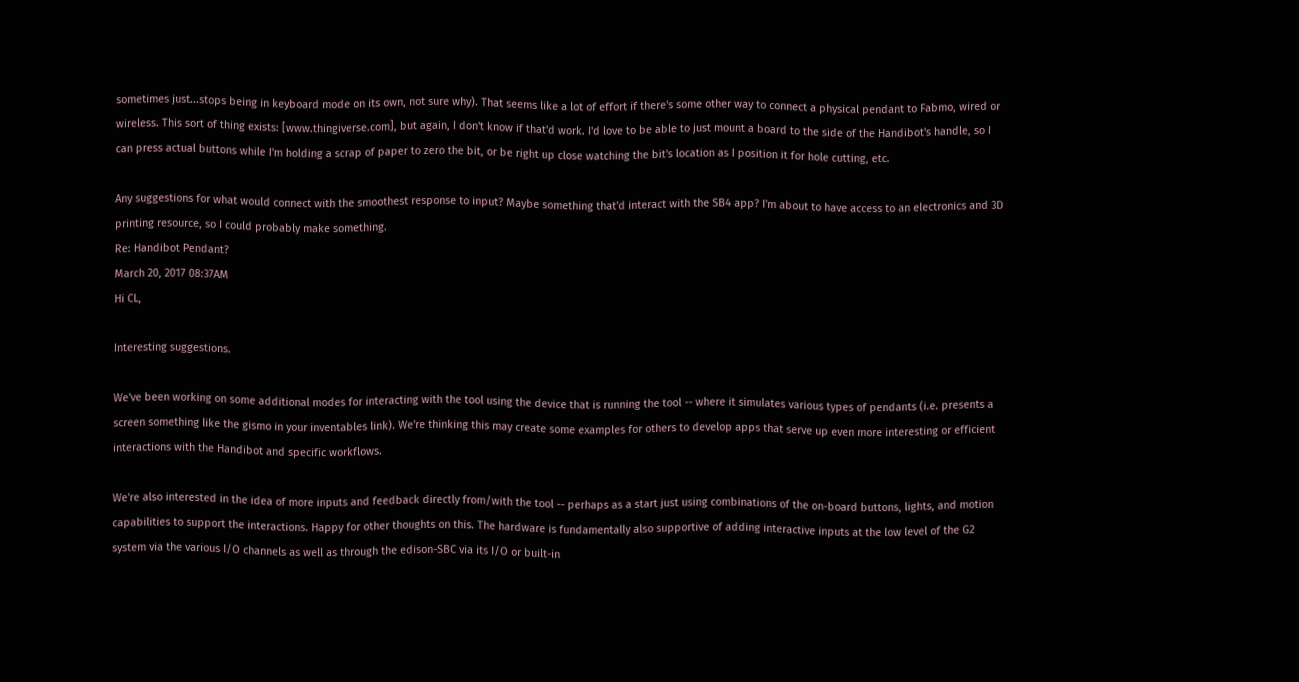sometimes just...stops being in keyboard mode on its own, not sure why). That seems like a lot of effort if there's some other way to connect a physical pendant to Fabmo, wired or wireless. This sort of thing exists: [www.thingiverse.com], but again, I don't know if that'd work. I'd love to be able to just mount a board to the side of the Handibot's handle, so I can press actual buttons while I'm holding a scrap of paper to zero the bit, or be right up close watching the bit's location as I position it for hole cutting, etc.

Any suggestions for what would connect with the smoothest response to input? Maybe something that'd interact with the SB4 app? I'm about to have access to an electronics and 3D printing resource, so I could probably make something.
Re: Handibot Pendant?
March 20, 2017 08:37AM
Hi CL,

Interesting suggestions.

We've been working on some additional modes for interacting with the tool using the device that is running the tool -- where it simulates various types of pendants (i.e. presents a screen something like the gismo in your inventables link). We're thinking this may create some examples for others to develop apps that serve up even more interesting or efficient interactions with the Handibot and specific workflows.

We're also interested in the idea of more inputs and feedback directly from/with the tool -- perhaps as a start just using combinations of the on-board buttons, lights, and motion capabilities to support the interactions. Happy for other thoughts on this. The hardware is fundamentally also supportive of adding interactive inputs at the low level of the G2 system via the various I/O channels as well as through the edison-SBC via its I/O or built-in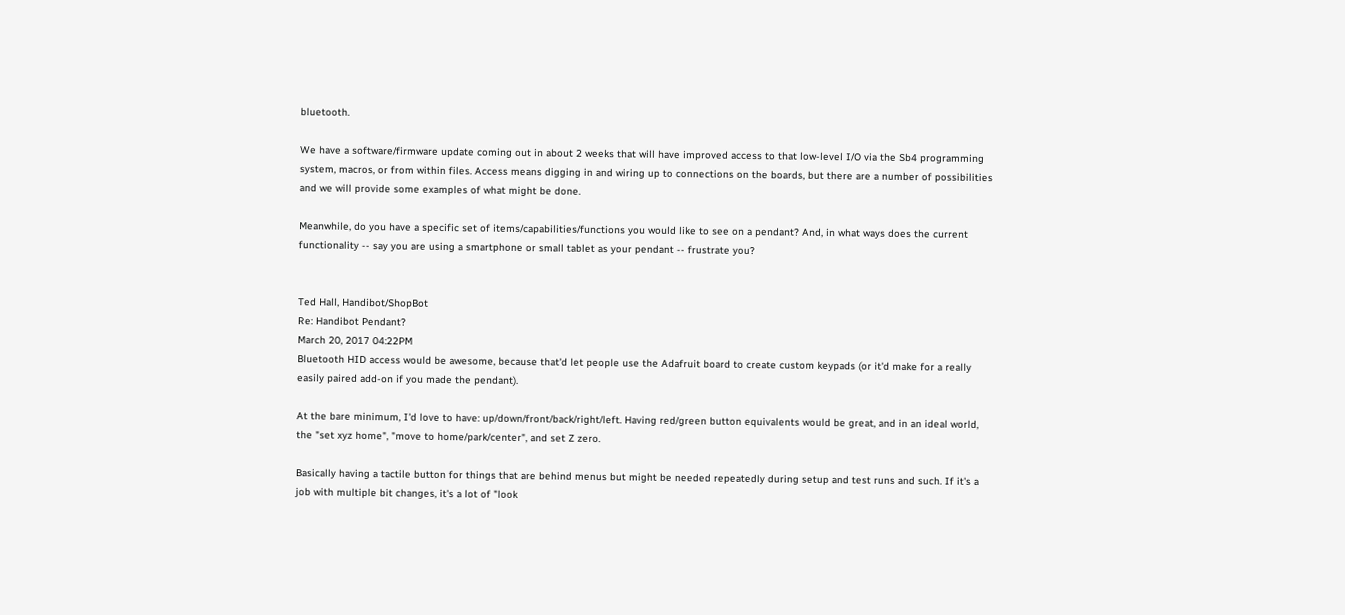bluetooth.

We have a software/firmware update coming out in about 2 weeks that will have improved access to that low-level I/O via the Sb4 programming system, macros, or from within files. Access means digging in and wiring up to connections on the boards, but there are a number of possibilities and we will provide some examples of what might be done.

Meanwhile, do you have a specific set of items/capabilities/functions you would like to see on a pendant? And, in what ways does the current functionality -- say you are using a smartphone or small tablet as your pendant -- frustrate you?


Ted Hall, Handibot/ShopBot
Re: Handibot Pendant?
March 20, 2017 04:22PM
Bluetooth HID access would be awesome, because that'd let people use the Adafruit board to create custom keypads (or it'd make for a really easily paired add-on if you made the pendant).

At the bare minimum, I'd love to have: up/down/front/back/right/left. Having red/green button equivalents would be great, and in an ideal world, the "set xyz home", "move to home/park/center", and set Z zero.

Basically having a tactile button for things that are behind menus but might be needed repeatedly during setup and test runs and such. If it's a job with multiple bit changes, it's a lot of "look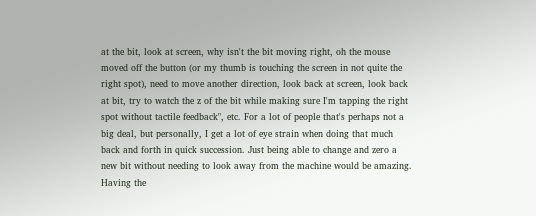at the bit, look at screen, why isn't the bit moving right, oh the mouse moved off the button (or my thumb is touching the screen in not quite the right spot), need to move another direction, look back at screen, look back at bit, try to watch the z of the bit while making sure I'm tapping the right spot without tactile feedback", etc. For a lot of people that's perhaps not a big deal, but personally, I get a lot of eye strain when doing that much back and forth in quick succession. Just being able to change and zero a new bit without needing to look away from the machine would be amazing. Having the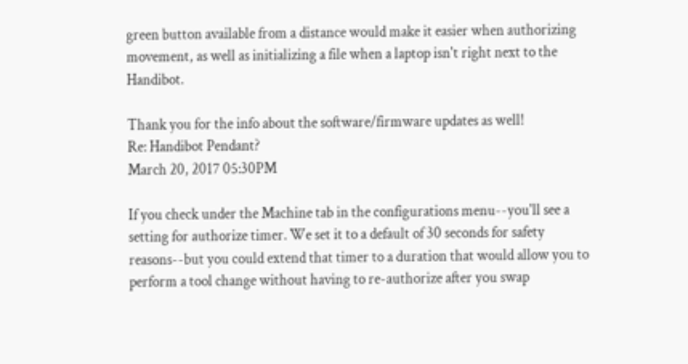green button available from a distance would make it easier when authorizing movement, as well as initializing a file when a laptop isn't right next to the Handibot.

Thank you for the info about the software/firmware updates as well!
Re: Handibot Pendant?
March 20, 2017 05:30PM

If you check under the Machine tab in the configurations menu--you'll see a setting for authorize timer. We set it to a default of 30 seconds for safety reasons--but you could extend that timer to a duration that would allow you to perform a tool change without having to re-authorize after you swap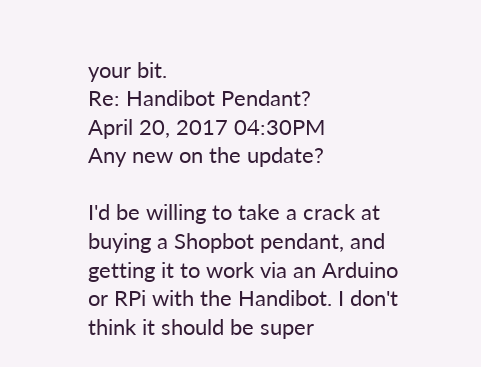your bit.
Re: Handibot Pendant?
April 20, 2017 04:30PM
Any new on the update?

I'd be willing to take a crack at buying a Shopbot pendant, and getting it to work via an Arduino or RPi with the Handibot. I don't think it should be super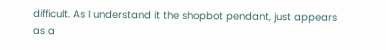difficult. As I understand it the shopbot pendant, just appears as a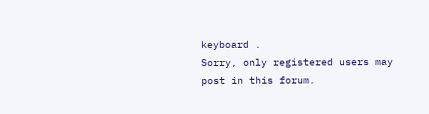keyboard .
Sorry, only registered users may post in this forum.